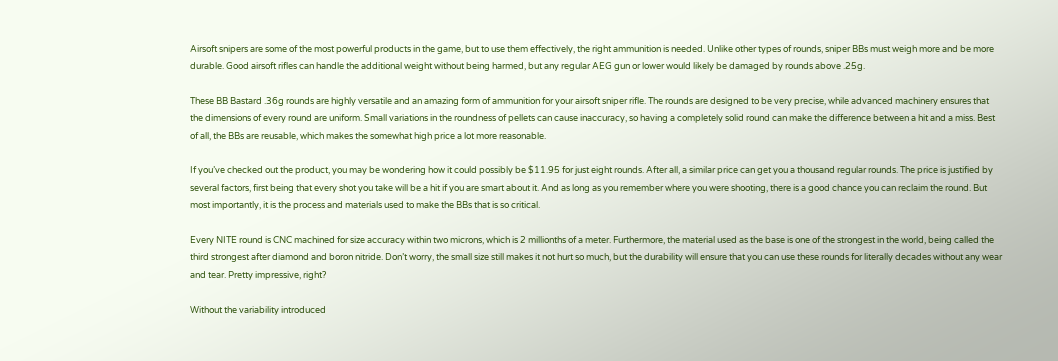Airsoft snipers are some of the most powerful products in the game, but to use them effectively, the right ammunition is needed. Unlike other types of rounds, sniper BBs must weigh more and be more durable. Good airsoft rifles can handle the additional weight without being harmed, but any regular AEG gun or lower would likely be damaged by rounds above .25g.

These BB Bastard .36g rounds are highly versatile and an amazing form of ammunition for your airsoft sniper rifle. The rounds are designed to be very precise, while advanced machinery ensures that the dimensions of every round are uniform. Small variations in the roundness of pellets can cause inaccuracy, so having a completely solid round can make the difference between a hit and a miss. Best of all, the BBs are reusable, which makes the somewhat high price a lot more reasonable.

If you’ve checked out the product, you may be wondering how it could possibly be $11.95 for just eight rounds. After all, a similar price can get you a thousand regular rounds. The price is justified by several factors, first being that every shot you take will be a hit if you are smart about it. And as long as you remember where you were shooting, there is a good chance you can reclaim the round. But most importantly, it is the process and materials used to make the BBs that is so critical.

Every NITE round is CNC machined for size accuracy within two microns, which is 2 millionths of a meter. Furthermore, the material used as the base is one of the strongest in the world, being called the third strongest after diamond and boron nitride. Don’t worry, the small size still makes it not hurt so much, but the durability will ensure that you can use these rounds for literally decades without any wear and tear. Pretty impressive, right?

Without the variability introduced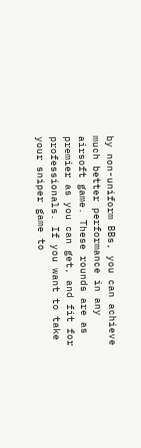by non-uniform BBs, you can achieve much better performance in any airsoft game. These rounds are as premier as you can get, and fit for professionals. If you want to take your sniper game to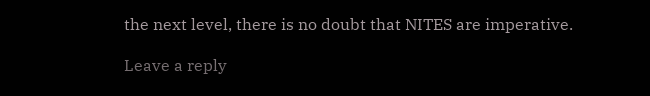the next level, there is no doubt that NITES are imperative.

Leave a reply